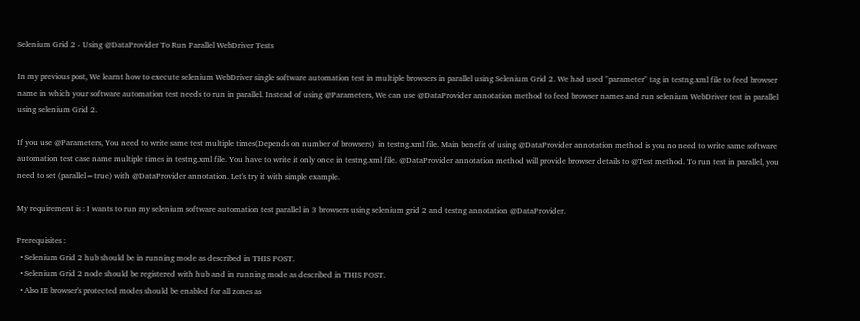Selenium Grid 2 - Using @DataProvider To Run Parallel WebDriver Tests

In my previous post, We learnt how to execute selenium WebDriver single software automation test in multiple browsers in parallel using Selenium Grid 2. We had used "parameter" tag in testng.xml file to feed browser name in which your software automation test needs to run in parallel. Instead of using @Parameters, We can use @DataProvider annotation method to feed browser names and run selenium WebDriver test in parallel using selenium Grid 2.

If you use @Parameters, You need to write same test multiple times(Depends on number of browsers)  in testng.xml file. Main benefit of using @DataProvider annotation method is you no need to write same software automation test case name multiple times in testng.xml file. You have to write it only once in testng.xml file. @DataProvider annotation method will provide browser details to @Test method. To run test in parallel, you need to set (parallel=true) with @DataProvider annotation. Let's try it with simple example.

My requirement is : I wants to run my selenium software automation test parallel in 3 browsers using selenium grid 2 and testng annotation @DataProvider.

Prerequisites :
  • Selenium Grid 2 hub should be in running mode as described in THIS POST.
  • Selenium Grid 2 node should be registered with hub and in running mode as described in THIS POST.
  • Also IE browser's protected modes should be enabled for all zones as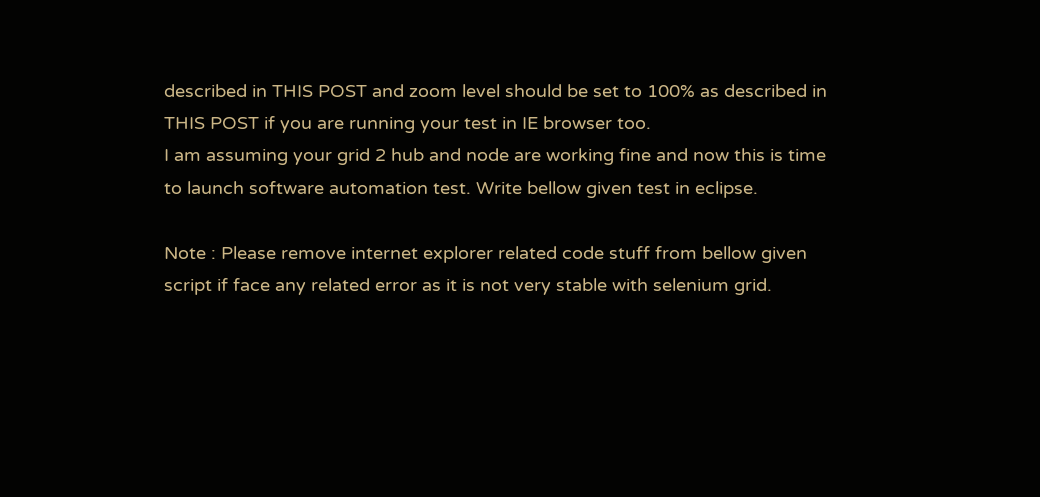described in THIS POST and zoom level should be set to 100% as described in THIS POST if you are running your test in IE browser too.
I am assuming your grid 2 hub and node are working fine and now this is time to launch software automation test. Write bellow given test in eclipse.

Note : Please remove internet explorer related code stuff from bellow given script if face any related error as it is not very stable with selenium grid.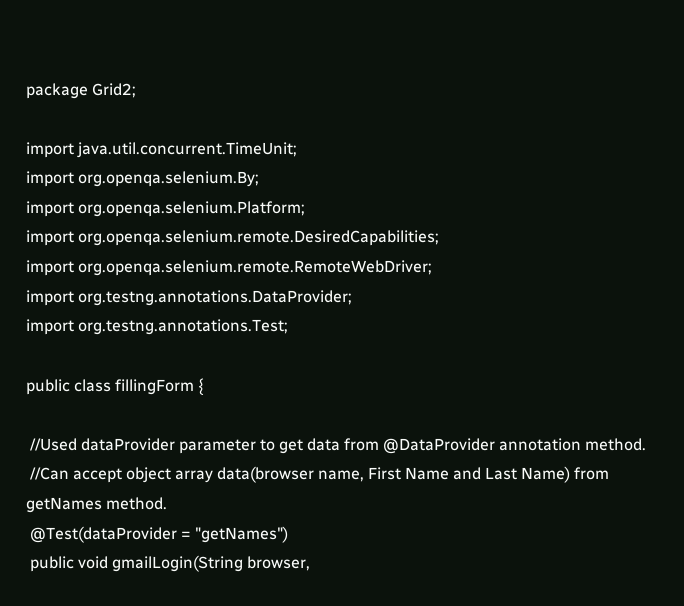package Grid2;

import java.util.concurrent.TimeUnit;
import org.openqa.selenium.By;
import org.openqa.selenium.Platform;
import org.openqa.selenium.remote.DesiredCapabilities;
import org.openqa.selenium.remote.RemoteWebDriver;
import org.testng.annotations.DataProvider;
import org.testng.annotations.Test;

public class fillingForm {

 //Used dataProvider parameter to get data from @DataProvider annotation method.
 //Can accept object array data(browser name, First Name and Last Name) from getNames method.
 @Test(dataProvider = "getNames")
 public void gmailLogin(String browser,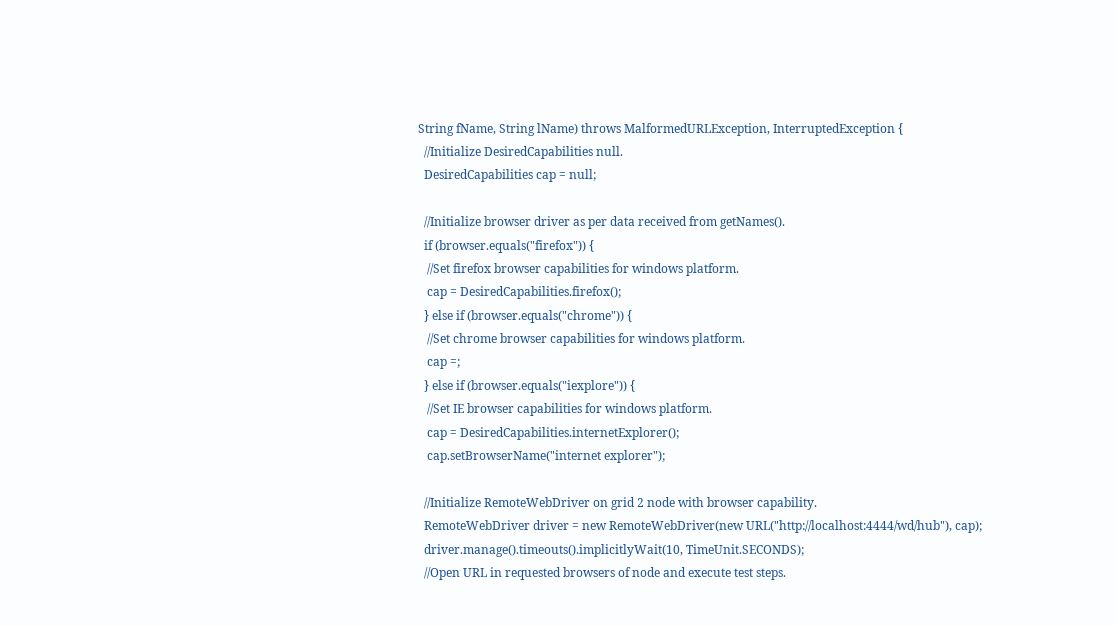String fName, String lName) throws MalformedURLException, InterruptedException {
  //Initialize DesiredCapabilities null.
  DesiredCapabilities cap = null;

  //Initialize browser driver as per data received from getNames().
  if (browser.equals("firefox")) {
   //Set firefox browser capabilities for windows platform.
   cap = DesiredCapabilities.firefox();
  } else if (browser.equals("chrome")) {
   //Set chrome browser capabilities for windows platform.
   cap =;
  } else if (browser.equals("iexplore")) {
   //Set IE browser capabilities for windows platform.
   cap = DesiredCapabilities.internetExplorer();
   cap.setBrowserName("internet explorer");

  //Initialize RemoteWebDriver on grid 2 node with browser capability.
  RemoteWebDriver driver = new RemoteWebDriver(new URL("http://localhost:4444/wd/hub"), cap);
  driver.manage().timeouts().implicitlyWait(10, TimeUnit.SECONDS);
  //Open URL in requested browsers of node and execute test steps.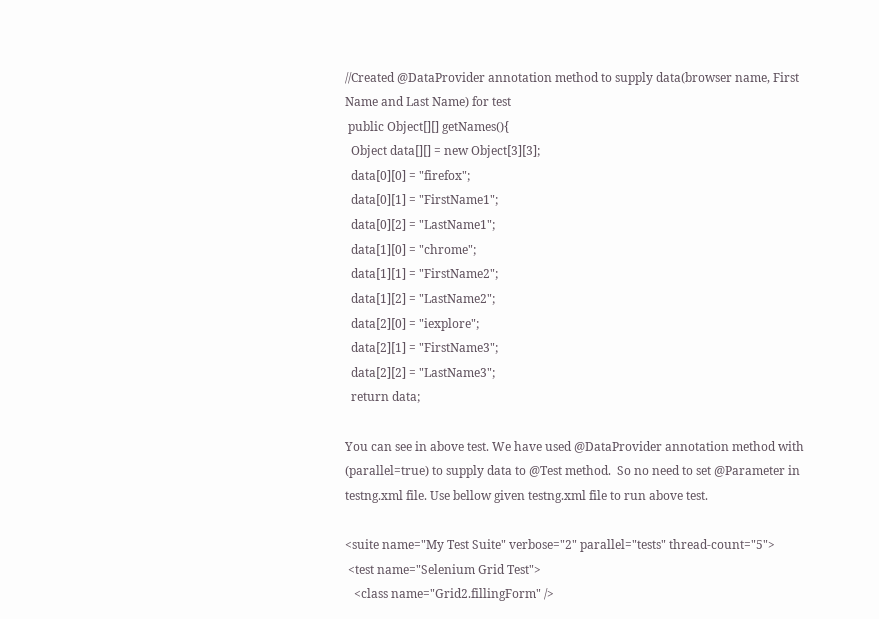//Created @DataProvider annotation method to supply data(browser name, First Name and Last Name) for test
 public Object[][] getNames(){
  Object data[][] = new Object[3][3];
  data[0][0] = "firefox";
  data[0][1] = "FirstName1";
  data[0][2] = "LastName1";
  data[1][0] = "chrome";
  data[1][1] = "FirstName2";
  data[1][2] = "LastName2";
  data[2][0] = "iexplore";
  data[2][1] = "FirstName3";
  data[2][2] = "LastName3";
  return data;

You can see in above test. We have used @DataProvider annotation method with (parallel=true) to supply data to @Test method.  So no need to set @Parameter in testng.xml file. Use bellow given testng.xml file to run above test.

<suite name="My Test Suite" verbose="2" parallel="tests" thread-count="5">
 <test name="Selenium Grid Test">
   <class name="Grid2.fillingForm" />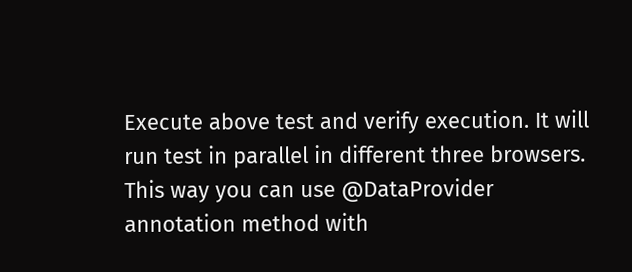Execute above test and verify execution. It will run test in parallel in different three browsers. This way you can use @DataProvider annotation method with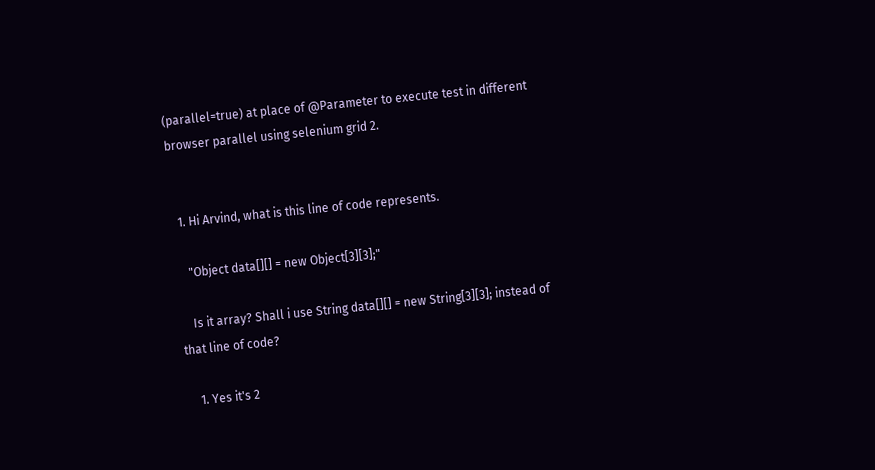(parallel=true) at place of @Parameter to execute test in different browser parallel using selenium grid 2.


  1. Hi Arvind, what is this line of code represents.

    "Object data[][] = new Object[3][3];"

    Is it array? Shall i use String data[][] = new String[3][3]; instead of that line of code?

    1. Yes it's 2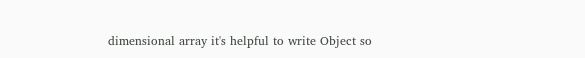dimensional array it's helpful to write Object so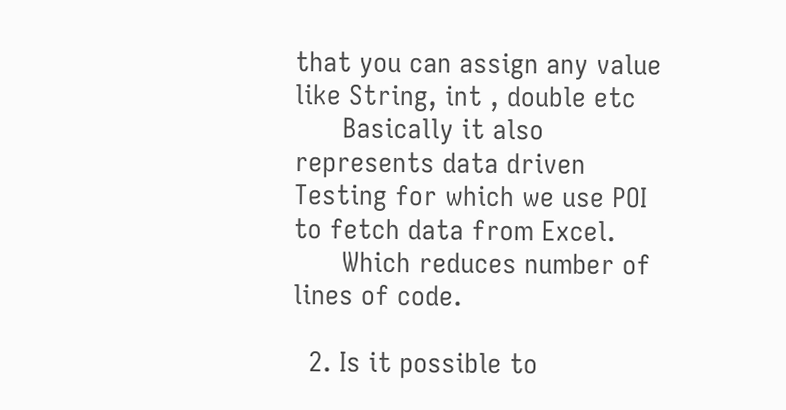that you can assign any value like String, int , double etc
      Basically it also represents data driven Testing for which we use POI to fetch data from Excel.
      Which reduces number of lines of code.

  2. Is it possible to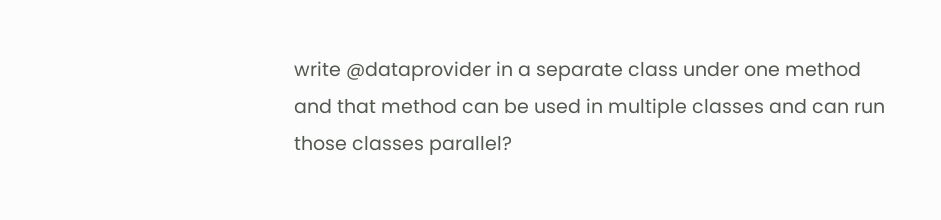write @dataprovider in a separate class under one method and that method can be used in multiple classes and can run those classes parallel?